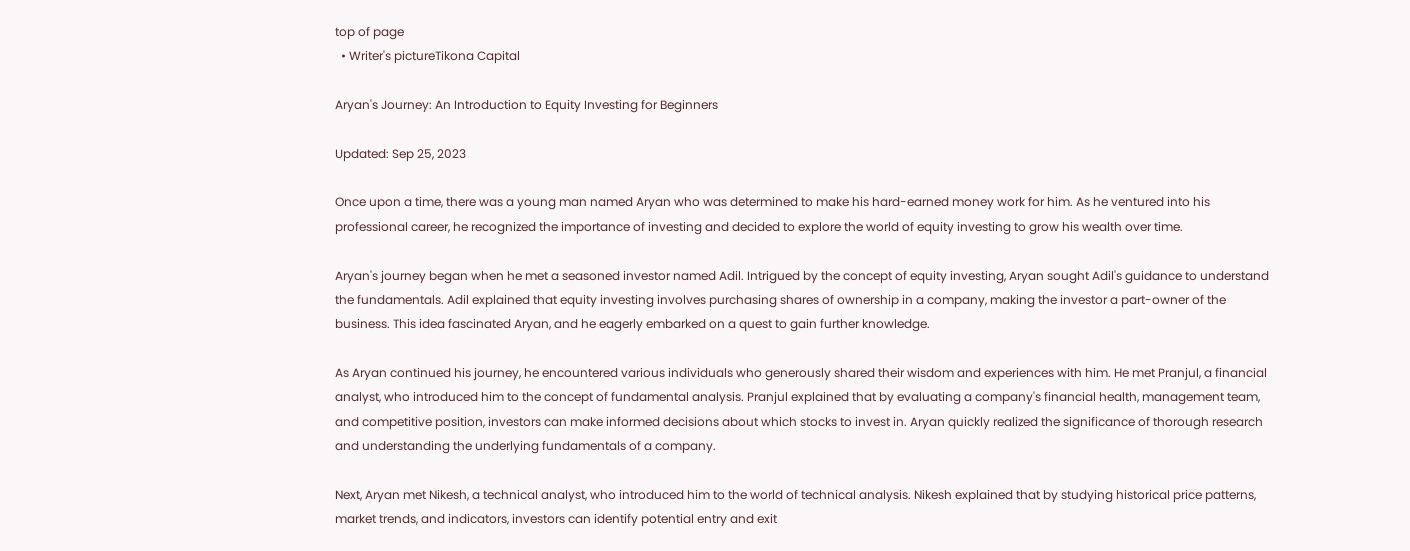top of page
  • Writer's pictureTikona Capital

Aryan's Journey: An Introduction to Equity Investing for Beginners

Updated: Sep 25, 2023

Once upon a time, there was a young man named Aryan who was determined to make his hard-earned money work for him. As he ventured into his professional career, he recognized the importance of investing and decided to explore the world of equity investing to grow his wealth over time.

Aryan's journey began when he met a seasoned investor named Adil. Intrigued by the concept of equity investing, Aryan sought Adil's guidance to understand the fundamentals. Adil explained that equity investing involves purchasing shares of ownership in a company, making the investor a part-owner of the business. This idea fascinated Aryan, and he eagerly embarked on a quest to gain further knowledge.

As Aryan continued his journey, he encountered various individuals who generously shared their wisdom and experiences with him. He met Pranjul, a financial analyst, who introduced him to the concept of fundamental analysis. Pranjul explained that by evaluating a company's financial health, management team, and competitive position, investors can make informed decisions about which stocks to invest in. Aryan quickly realized the significance of thorough research and understanding the underlying fundamentals of a company.

Next, Aryan met Nikesh, a technical analyst, who introduced him to the world of technical analysis. Nikesh explained that by studying historical price patterns, market trends, and indicators, investors can identify potential entry and exit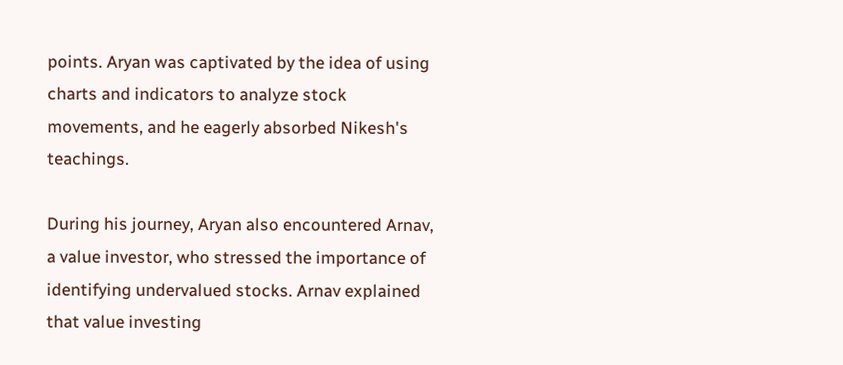points. Aryan was captivated by the idea of using charts and indicators to analyze stock movements, and he eagerly absorbed Nikesh's teachings.

During his journey, Aryan also encountered Arnav, a value investor, who stressed the importance of identifying undervalued stocks. Arnav explained that value investing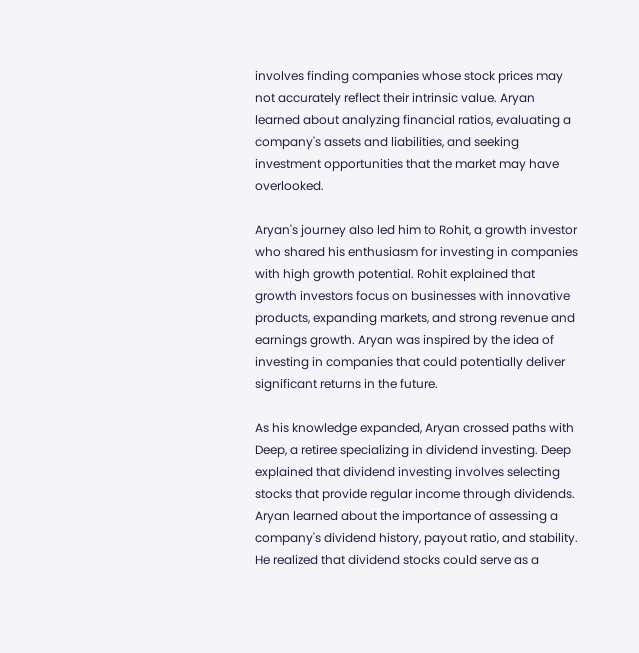involves finding companies whose stock prices may not accurately reflect their intrinsic value. Aryan learned about analyzing financial ratios, evaluating a company's assets and liabilities, and seeking investment opportunities that the market may have overlooked.

Aryan's journey also led him to Rohit, a growth investor who shared his enthusiasm for investing in companies with high growth potential. Rohit explained that growth investors focus on businesses with innovative products, expanding markets, and strong revenue and earnings growth. Aryan was inspired by the idea of investing in companies that could potentially deliver significant returns in the future.

As his knowledge expanded, Aryan crossed paths with Deep, a retiree specializing in dividend investing. Deep explained that dividend investing involves selecting stocks that provide regular income through dividends. Aryan learned about the importance of assessing a company's dividend history, payout ratio, and stability. He realized that dividend stocks could serve as a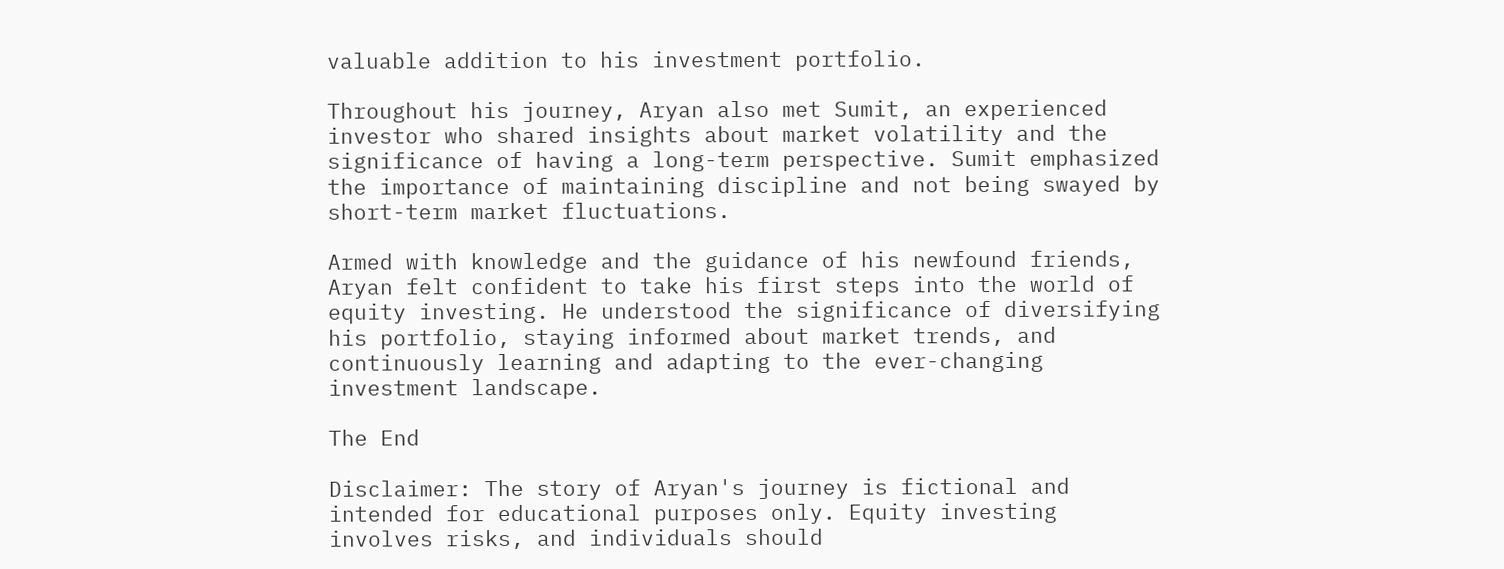valuable addition to his investment portfolio.

Throughout his journey, Aryan also met Sumit, an experienced investor who shared insights about market volatility and the significance of having a long-term perspective. Sumit emphasized the importance of maintaining discipline and not being swayed by short-term market fluctuations.

Armed with knowledge and the guidance of his newfound friends, Aryan felt confident to take his first steps into the world of equity investing. He understood the significance of diversifying his portfolio, staying informed about market trends, and continuously learning and adapting to the ever-changing investment landscape.

The End

Disclaimer: The story of Aryan's journey is fictional and intended for educational purposes only. Equity investing involves risks, and individuals should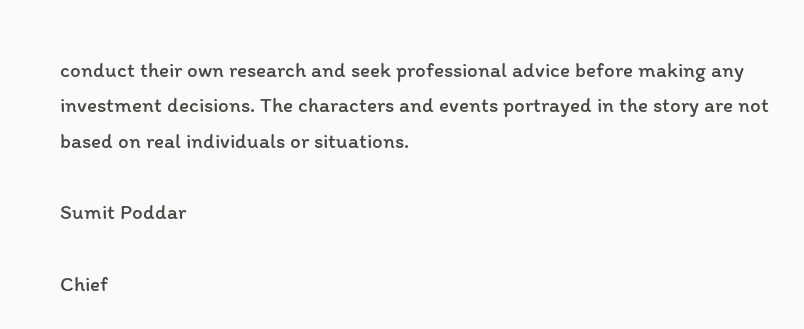conduct their own research and seek professional advice before making any investment decisions. The characters and events portrayed in the story are not based on real individuals or situations.

Sumit Poddar

Chief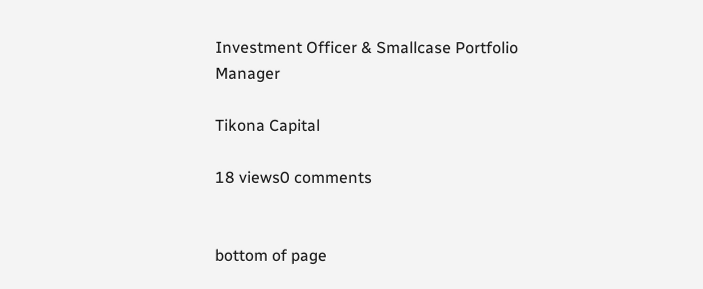Investment Officer & Smallcase Portfolio Manager

Tikona Capital

18 views0 comments


bottom of page